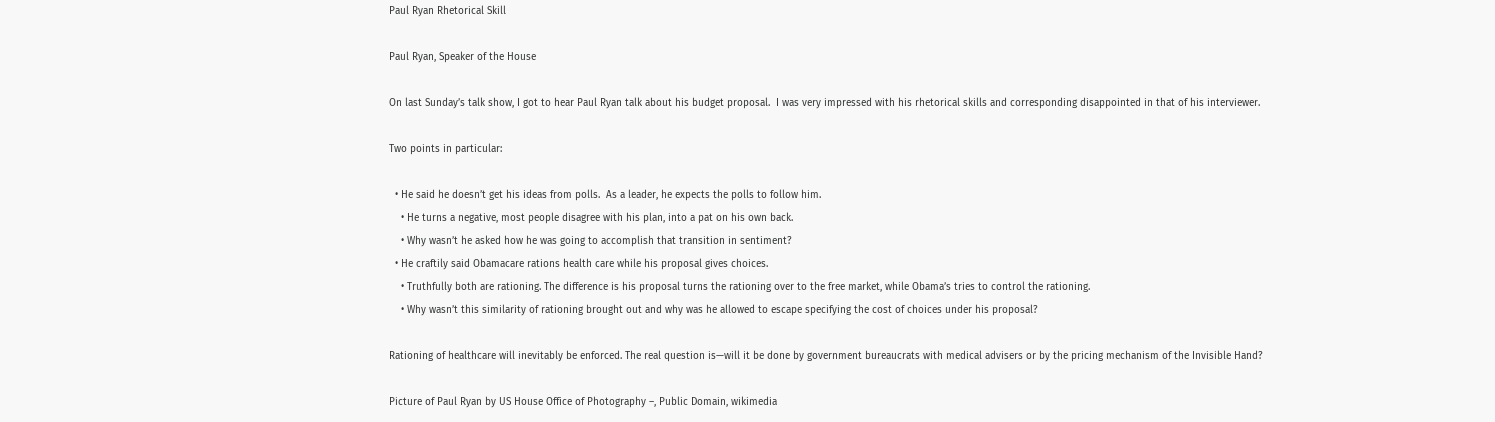Paul Ryan Rhetorical Skill

Paul Ryan, Speaker of the House

On last Sunday’s talk show, I got to hear Paul Ryan talk about his budget proposal.  I was very impressed with his rhetorical skills and corresponding disappointed in that of his interviewer.

Two points in particular:

  • He said he doesn’t get his ideas from polls.  As a leader, he expects the polls to follow him.
    • He turns a negative, most people disagree with his plan, into a pat on his own back.
    • Why wasn’t he asked how he was going to accomplish that transition in sentiment?
  • He craftily said Obamacare rations health care while his proposal gives choices.
    • Truthfully both are rationing. The difference is his proposal turns the rationing over to the free market, while Obama’s tries to control the rationing.
    • Why wasn’t this similarity of rationing brought out and why was he allowed to escape specifying the cost of choices under his proposal?

Rationing of healthcare will inevitably be enforced. The real question is—will it be done by government bureaucrats with medical advisers or by the pricing mechanism of the Invisible Hand?

Picture of Paul Ryan by US House Office of Photography –, Public Domain, wikimedia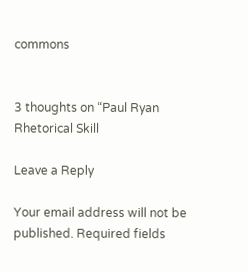commons


3 thoughts on “Paul Ryan Rhetorical Skill

Leave a Reply

Your email address will not be published. Required fields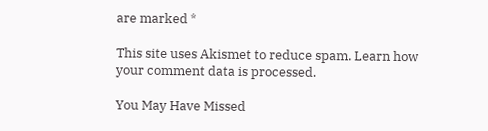are marked *

This site uses Akismet to reduce spam. Learn how your comment data is processed.

You May Have Missed